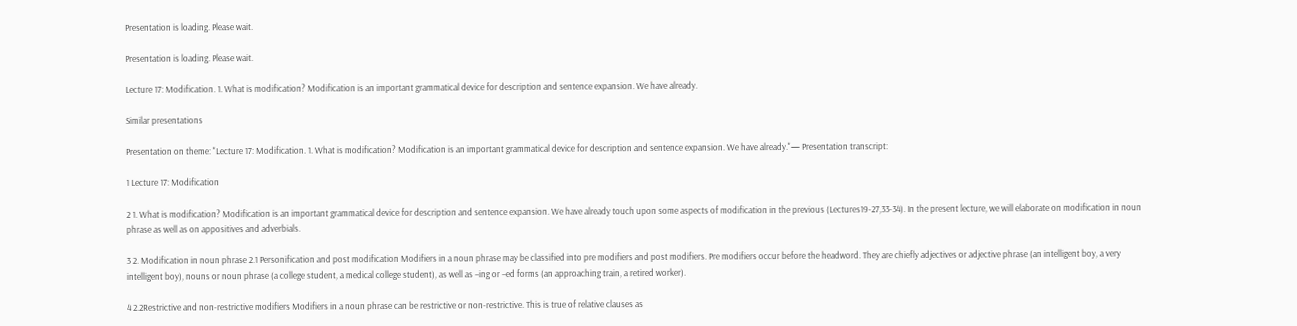Presentation is loading. Please wait.

Presentation is loading. Please wait.

Lecture 17: Modification. 1. What is modification? Modification is an important grammatical device for description and sentence expansion. We have already.

Similar presentations

Presentation on theme: "Lecture 17: Modification. 1. What is modification? Modification is an important grammatical device for description and sentence expansion. We have already."— Presentation transcript:

1 Lecture 17: Modification

2 1. What is modification? Modification is an important grammatical device for description and sentence expansion. We have already touch upon some aspects of modification in the previous (Lectures19-27,33-34). In the present lecture, we will elaborate on modification in noun phrase as well as on appositives and adverbials.

3 2. Modification in noun phrase 2.1 Personification and post modification Modifiers in a noun phrase may be classified into pre modifiers and post modifiers. Pre modifiers occur before the headword. They are chiefly adjectives or adjective phrase (an intelligent boy, a very intelligent boy), nouns or noun phrase (a college student, a medical college student), as well as –ing or –ed forms (an approaching train, a retired worker).

4 2.2Restrictive and non-restrictive modifiers Modifiers in a noun phrase can be restrictive or non-restrictive. This is true of relative clauses as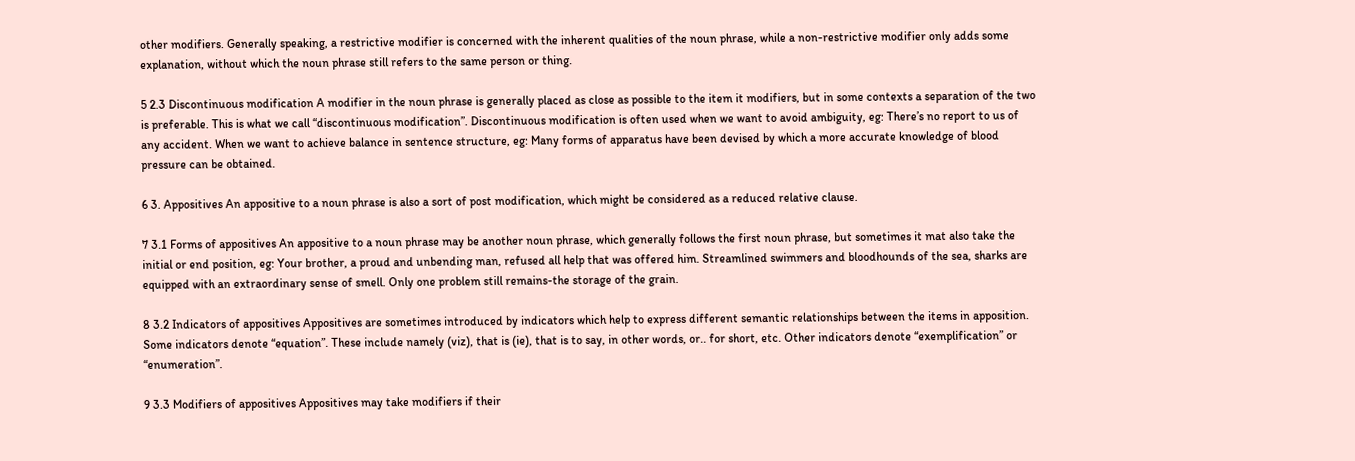other modifiers. Generally speaking, a restrictive modifier is concerned with the inherent qualities of the noun phrase, while a non-restrictive modifier only adds some explanation, without which the noun phrase still refers to the same person or thing.

5 2.3 Discontinuous modification A modifier in the noun phrase is generally placed as close as possible to the item it modifiers, but in some contexts a separation of the two is preferable. This is what we call “discontinuous modification”. Discontinuous modification is often used when we want to avoid ambiguity, eg: There’s no report to us of any accident. When we want to achieve balance in sentence structure, eg: Many forms of apparatus have been devised by which a more accurate knowledge of blood pressure can be obtained.

6 3. Appositives An appositive to a noun phrase is also a sort of post modification, which might be considered as a reduced relative clause.

7 3.1 Forms of appositives An appositive to a noun phrase may be another noun phrase, which generally follows the first noun phrase, but sometimes it mat also take the initial or end position, eg: Your brother, a proud and unbending man, refused all help that was offered him. Streamlined swimmers and bloodhounds of the sea, sharks are equipped with an extraordinary sense of smell. Only one problem still remains-the storage of the grain.

8 3.2 Indicators of appositives Appositives are sometimes introduced by indicators which help to express different semantic relationships between the items in apposition. Some indicators denote “equation”. These include namely (viz), that is (ie), that is to say, in other words, or.. for short, etc. Other indicators denote “exemplification” or “enumeration”.

9 3.3 Modifiers of appositives Appositives may take modifiers if their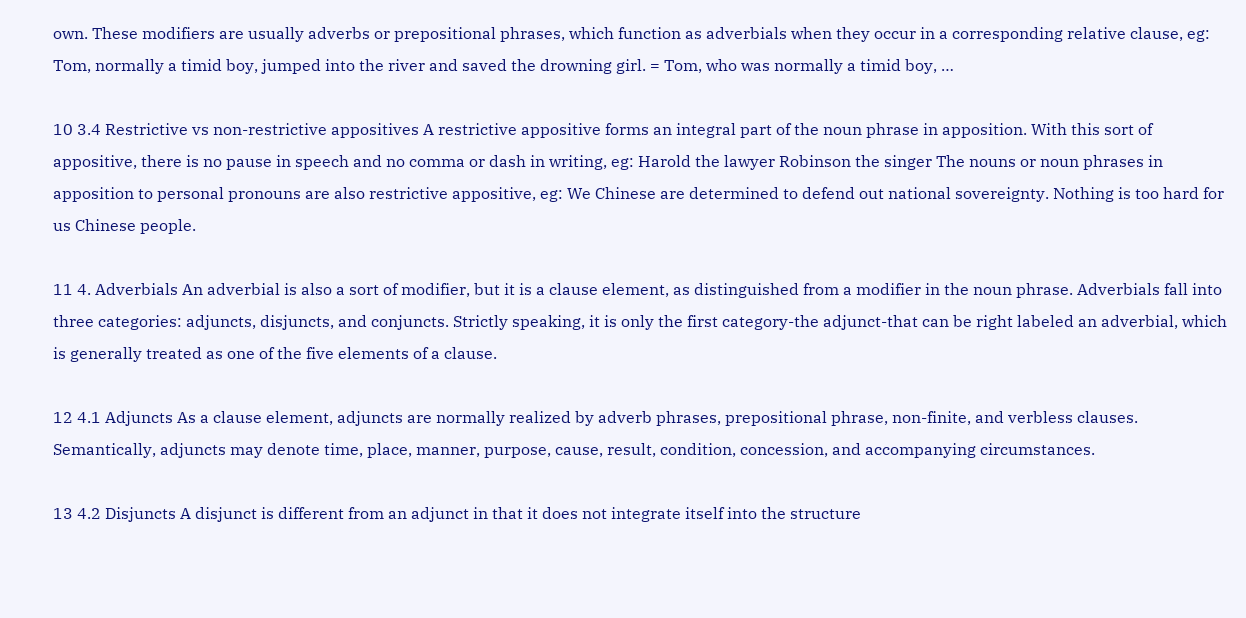own. These modifiers are usually adverbs or prepositional phrases, which function as adverbials when they occur in a corresponding relative clause, eg: Tom, normally a timid boy, jumped into the river and saved the drowning girl. = Tom, who was normally a timid boy, …

10 3.4 Restrictive vs non-restrictive appositives A restrictive appositive forms an integral part of the noun phrase in apposition. With this sort of appositive, there is no pause in speech and no comma or dash in writing, eg: Harold the lawyer Robinson the singer The nouns or noun phrases in apposition to personal pronouns are also restrictive appositive, eg: We Chinese are determined to defend out national sovereignty. Nothing is too hard for us Chinese people.

11 4. Adverbials An adverbial is also a sort of modifier, but it is a clause element, as distinguished from a modifier in the noun phrase. Adverbials fall into three categories: adjuncts, disjuncts, and conjuncts. Strictly speaking, it is only the first category-the adjunct-that can be right labeled an adverbial, which is generally treated as one of the five elements of a clause.

12 4.1 Adjuncts As a clause element, adjuncts are normally realized by adverb phrases, prepositional phrase, non-finite, and verbless clauses. Semantically, adjuncts may denote time, place, manner, purpose, cause, result, condition, concession, and accompanying circumstances.

13 4.2 Disjuncts A disjunct is different from an adjunct in that it does not integrate itself into the structure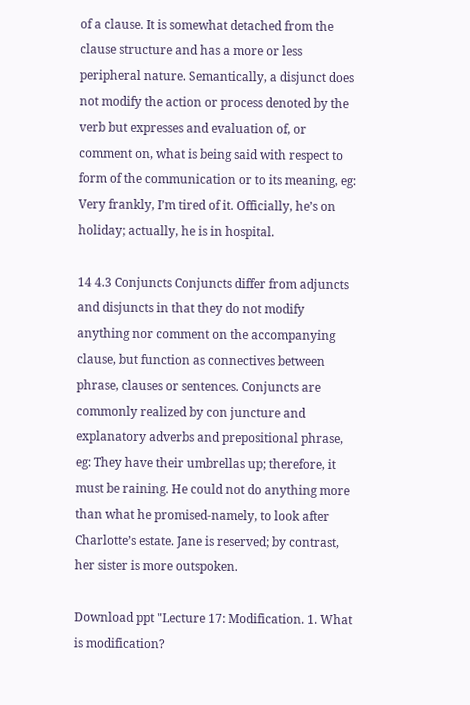of a clause. It is somewhat detached from the clause structure and has a more or less peripheral nature. Semantically, a disjunct does not modify the action or process denoted by the verb but expresses and evaluation of, or comment on, what is being said with respect to form of the communication or to its meaning, eg: Very frankly, I’m tired of it. Officially, he’s on holiday; actually, he is in hospital.

14 4.3 Conjuncts Conjuncts differ from adjuncts and disjuncts in that they do not modify anything nor comment on the accompanying clause, but function as connectives between phrase, clauses or sentences. Conjuncts are commonly realized by con juncture and explanatory adverbs and prepositional phrase, eg: They have their umbrellas up; therefore, it must be raining. He could not do anything more than what he promised-namely, to look after Charlotte’s estate. Jane is reserved; by contrast, her sister is more outspoken.

Download ppt "Lecture 17: Modification. 1. What is modification?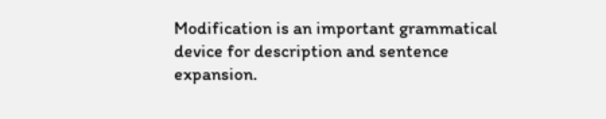Modification is an important grammatical device for description and sentence expansion.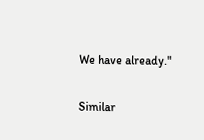We have already."

Similar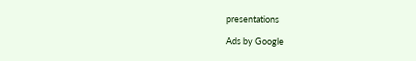presentations

Ads by Google